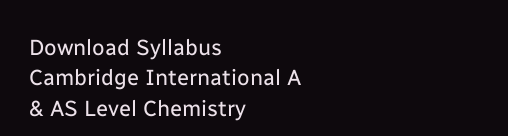Download Syllabus Cambridge International A & AS Level Chemistry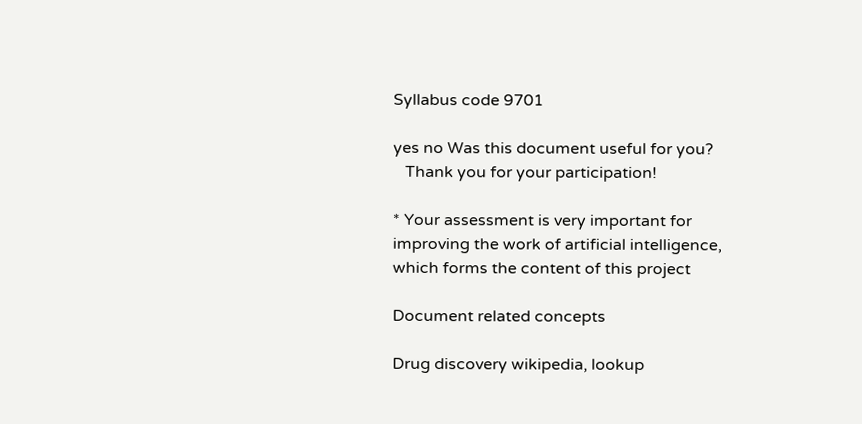Syllabus code 9701

yes no Was this document useful for you?
   Thank you for your participation!

* Your assessment is very important for improving the work of artificial intelligence, which forms the content of this project

Document related concepts

Drug discovery wikipedia, lookup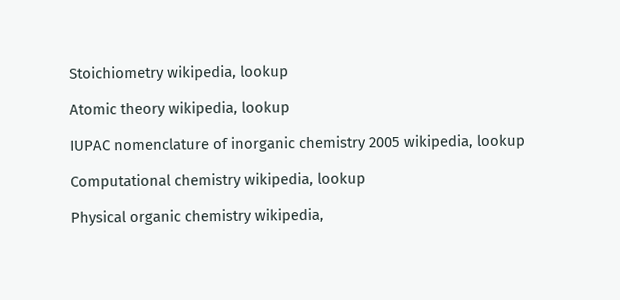Stoichiometry wikipedia, lookup

Atomic theory wikipedia, lookup

IUPAC nomenclature of inorganic chemistry 2005 wikipedia, lookup

Computational chemistry wikipedia, lookup

Physical organic chemistry wikipedia,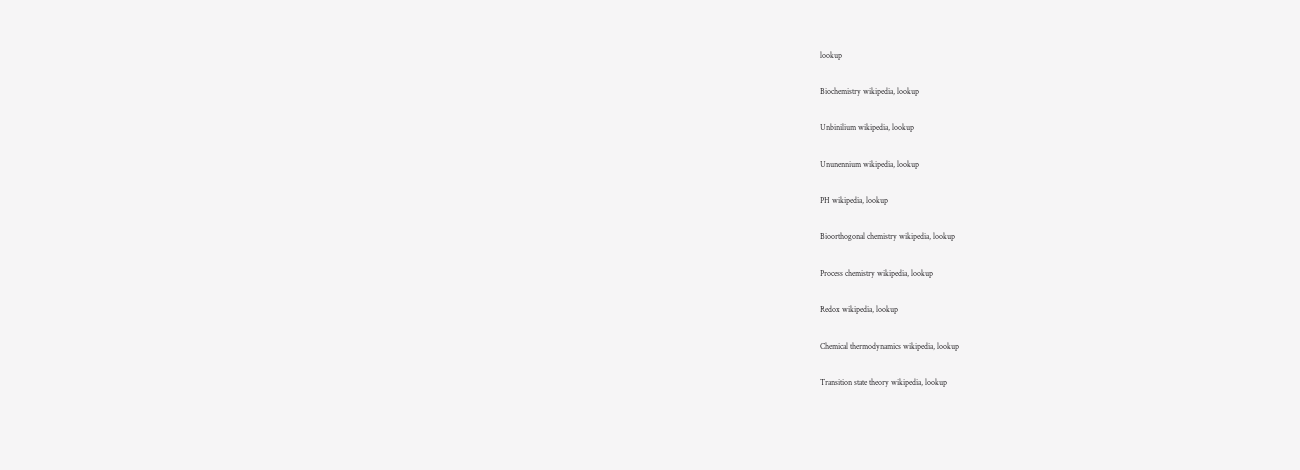lookup

Biochemistry wikipedia, lookup

Unbinilium wikipedia, lookup

Ununennium wikipedia, lookup

PH wikipedia, lookup

Bioorthogonal chemistry wikipedia, lookup

Process chemistry wikipedia, lookup

Redox wikipedia, lookup

Chemical thermodynamics wikipedia, lookup

Transition state theory wikipedia, lookup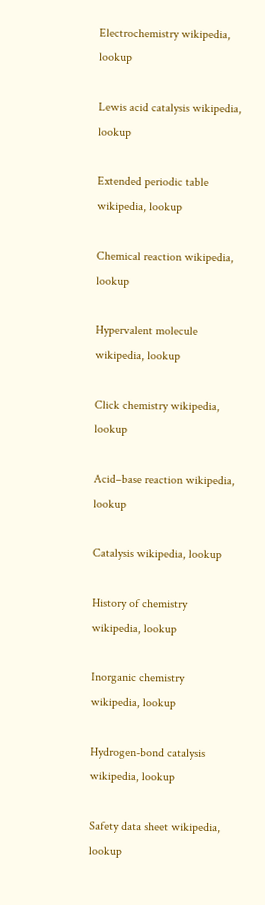Electrochemistry wikipedia, lookup

Lewis acid catalysis wikipedia, lookup

Extended periodic table wikipedia, lookup

Chemical reaction wikipedia, lookup

Hypervalent molecule wikipedia, lookup

Click chemistry wikipedia, lookup

Acid–base reaction wikipedia, lookup

Catalysis wikipedia, lookup

History of chemistry wikipedia, lookup

Inorganic chemistry wikipedia, lookup

Hydrogen-bond catalysis wikipedia, lookup

Safety data sheet wikipedia, lookup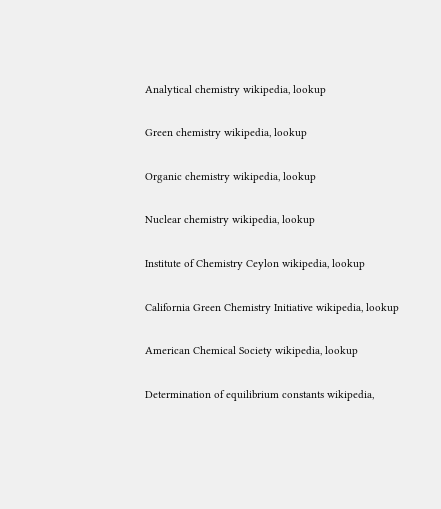Analytical chemistry wikipedia, lookup

Green chemistry wikipedia, lookup

Organic chemistry wikipedia, lookup

Nuclear chemistry wikipedia, lookup

Institute of Chemistry Ceylon wikipedia, lookup

California Green Chemistry Initiative wikipedia, lookup

American Chemical Society wikipedia, lookup

Determination of equilibrium constants wikipedia,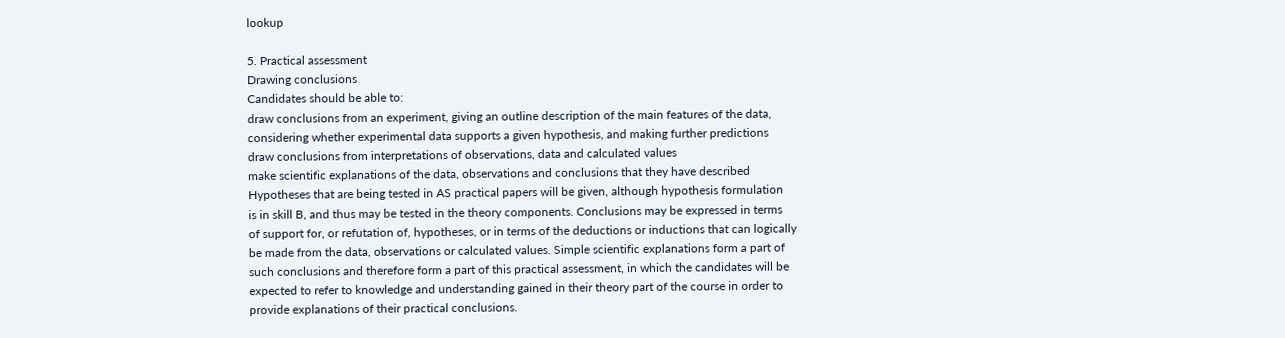lookup

5. Practical assessment
Drawing conclusions
Candidates should be able to:
draw conclusions from an experiment, giving an outline description of the main features of the data,
considering whether experimental data supports a given hypothesis, and making further predictions
draw conclusions from interpretations of observations, data and calculated values
make scientific explanations of the data, observations and conclusions that they have described
Hypotheses that are being tested in AS practical papers will be given, although hypothesis formulation
is in skill B, and thus may be tested in the theory components. Conclusions may be expressed in terms
of support for, or refutation of, hypotheses, or in terms of the deductions or inductions that can logically
be made from the data, observations or calculated values. Simple scientific explanations form a part of
such conclusions and therefore form a part of this practical assessment, in which the candidates will be
expected to refer to knowledge and understanding gained in their theory part of the course in order to
provide explanations of their practical conclusions.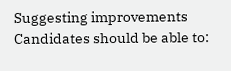Suggesting improvements
Candidates should be able to: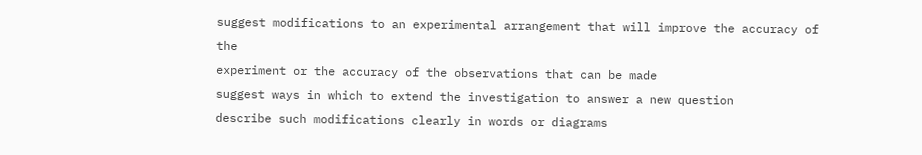suggest modifications to an experimental arrangement that will improve the accuracy of the
experiment or the accuracy of the observations that can be made
suggest ways in which to extend the investigation to answer a new question
describe such modifications clearly in words or diagrams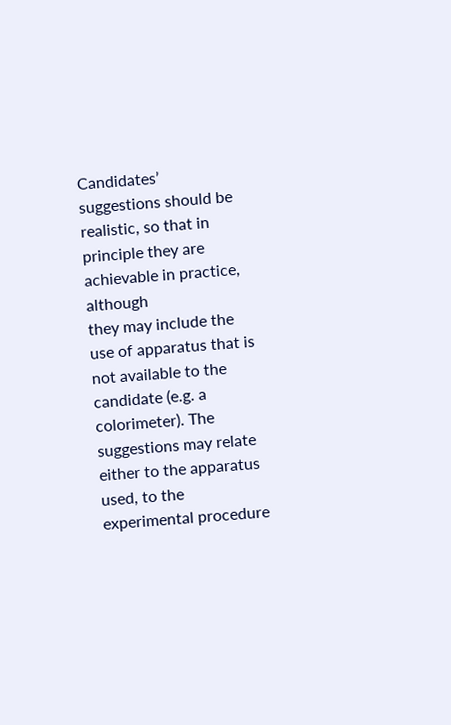Candidates’ suggestions should be realistic, so that in principle they are achievable in practice, although
they may include the use of apparatus that is not available to the candidate (e.g. a colorimeter). The
suggestions may relate either to the apparatus used, to the experimental procedure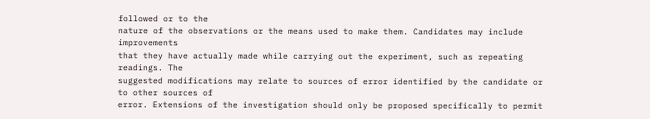followed or to the
nature of the observations or the means used to make them. Candidates may include improvements
that they have actually made while carrying out the experiment, such as repeating readings. The
suggested modifications may relate to sources of error identified by the candidate or to other sources of
error. Extensions of the investigation should only be proposed specifically to permit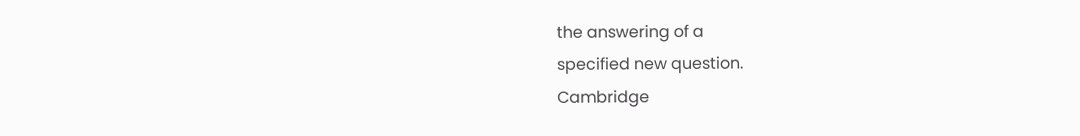the answering of a
specified new question.
Cambridge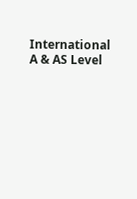International A & AS Level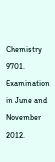Chemistry 9701. Examination in June and November 2012.